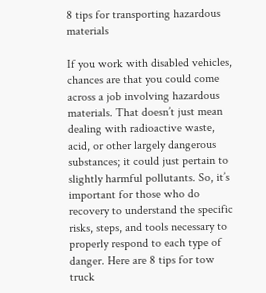8 tips for transporting hazardous materials

If you work with disabled vehicles, chances are that you could come across a job involving hazardous materials. That doesn’t just mean dealing with radioactive waste, acid, or other largely dangerous substances; it could just pertain to slightly harmful pollutants. So, it’s important for those who do recovery to understand the specific risks, steps, and tools necessary to properly respond to each type of danger. Here are 8 tips for tow truck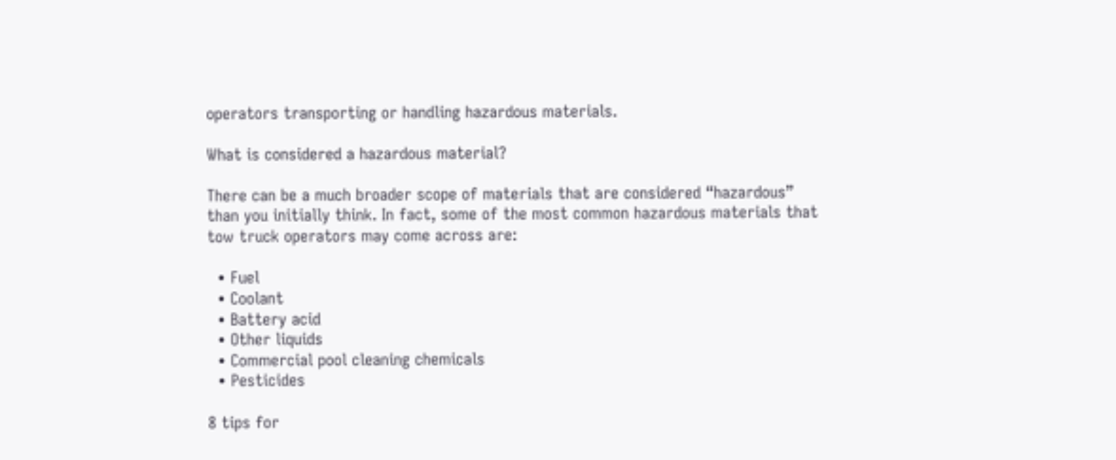operators transporting or handling hazardous materials.

What is considered a hazardous material?

There can be a much broader scope of materials that are considered “hazardous” than you initially think. In fact, some of the most common hazardous materials that tow truck operators may come across are:

  • Fuel
  • Coolant
  • Battery acid
  • Other liquids
  • Commercial pool cleaning chemicals
  • Pesticides

8 tips for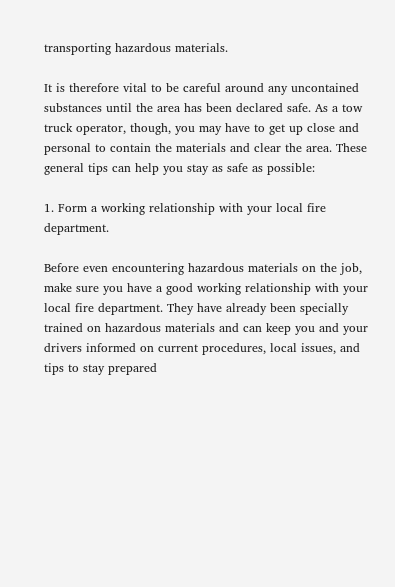transporting hazardous materials.

It is therefore vital to be careful around any uncontained substances until the area has been declared safe. As a tow truck operator, though, you may have to get up close and personal to contain the materials and clear the area. These general tips can help you stay as safe as possible:

1. Form a working relationship with your local fire department.

Before even encountering hazardous materials on the job, make sure you have a good working relationship with your local fire department. They have already been specially trained on hazardous materials and can keep you and your drivers informed on current procedures, local issues, and tips to stay prepared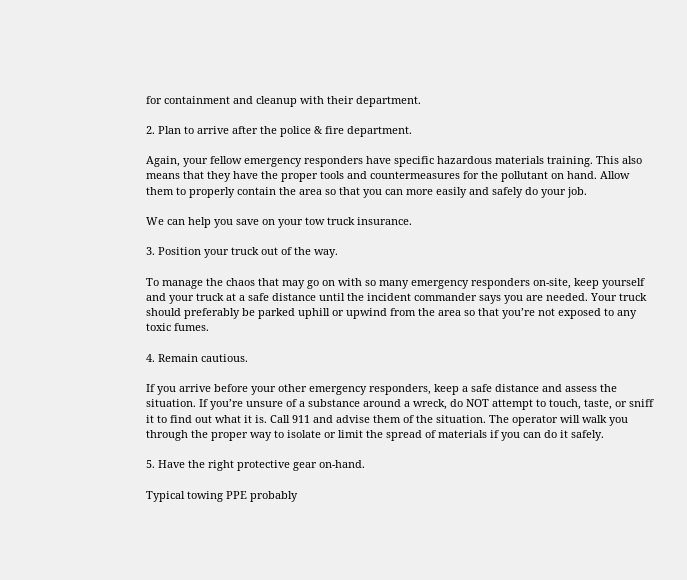for containment and cleanup with their department.

2. Plan to arrive after the police & fire department.

Again, your fellow emergency responders have specific hazardous materials training. This also means that they have the proper tools and countermeasures for the pollutant on hand. Allow them to properly contain the area so that you can more easily and safely do your job.

We can help you save on your tow truck insurance.

3. Position your truck out of the way.

To manage the chaos that may go on with so many emergency responders on-site, keep yourself and your truck at a safe distance until the incident commander says you are needed. Your truck should preferably be parked uphill or upwind from the area so that you’re not exposed to any toxic fumes.

4. Remain cautious.

If you arrive before your other emergency responders, keep a safe distance and assess the situation. If you’re unsure of a substance around a wreck, do NOT attempt to touch, taste, or sniff it to find out what it is. Call 911 and advise them of the situation. The operator will walk you through the proper way to isolate or limit the spread of materials if you can do it safely.

5. Have the right protective gear on-hand.

Typical towing PPE probably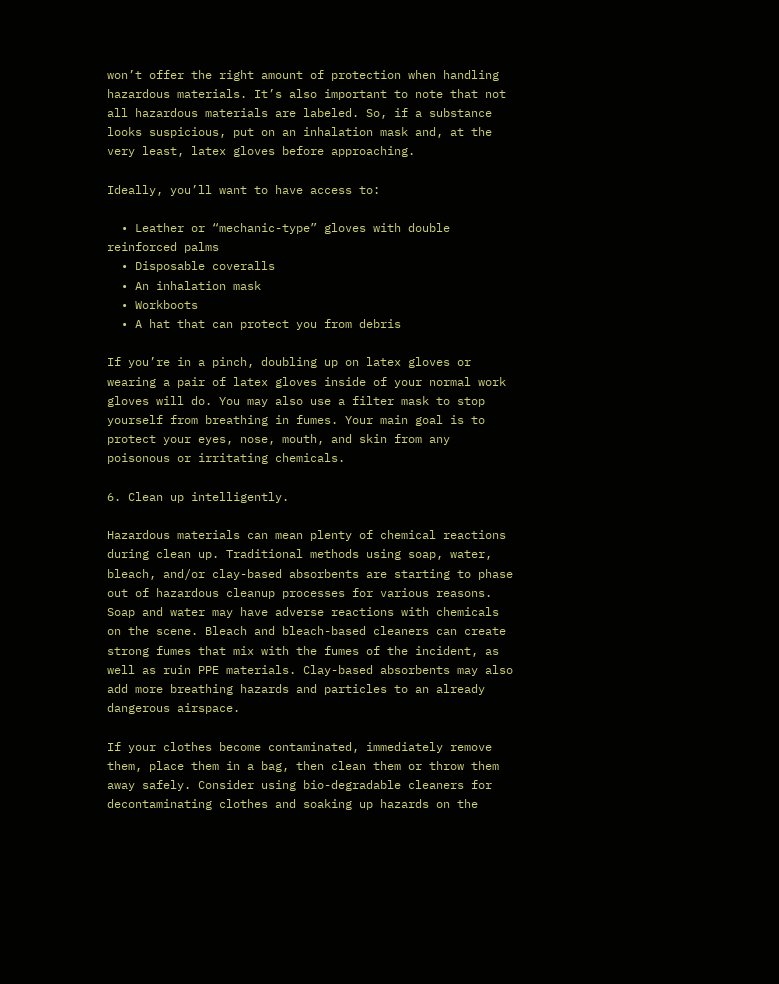won’t offer the right amount of protection when handling hazardous materials. It’s also important to note that not all hazardous materials are labeled. So, if a substance looks suspicious, put on an inhalation mask and, at the very least, latex gloves before approaching.

Ideally, you’ll want to have access to:

  • Leather or “mechanic-type” gloves with double reinforced palms
  • Disposable coveralls
  • An inhalation mask
  • Workboots
  • A hat that can protect you from debris

If you’re in a pinch, doubling up on latex gloves or wearing a pair of latex gloves inside of your normal work gloves will do. You may also use a filter mask to stop yourself from breathing in fumes. Your main goal is to protect your eyes, nose, mouth, and skin from any poisonous or irritating chemicals.

6. Clean up intelligently.

Hazardous materials can mean plenty of chemical reactions during clean up. Traditional methods using soap, water, bleach, and/or clay-based absorbents are starting to phase out of hazardous cleanup processes for various reasons. Soap and water may have adverse reactions with chemicals on the scene. Bleach and bleach-based cleaners can create strong fumes that mix with the fumes of the incident, as well as ruin PPE materials. Clay-based absorbents may also add more breathing hazards and particles to an already dangerous airspace.

If your clothes become contaminated, immediately remove them, place them in a bag, then clean them or throw them away safely. Consider using bio-degradable cleaners for decontaminating clothes and soaking up hazards on the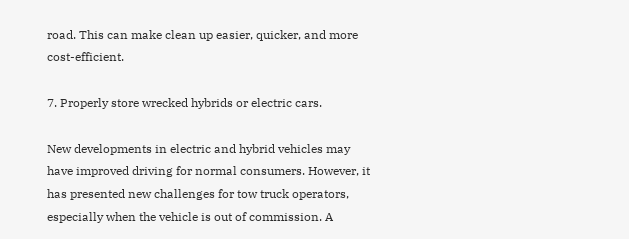road. This can make clean up easier, quicker, and more cost-efficient.

7. Properly store wrecked hybrids or electric cars.

New developments in electric and hybrid vehicles may have improved driving for normal consumers. However, it has presented new challenges for tow truck operators, especially when the vehicle is out of commission. A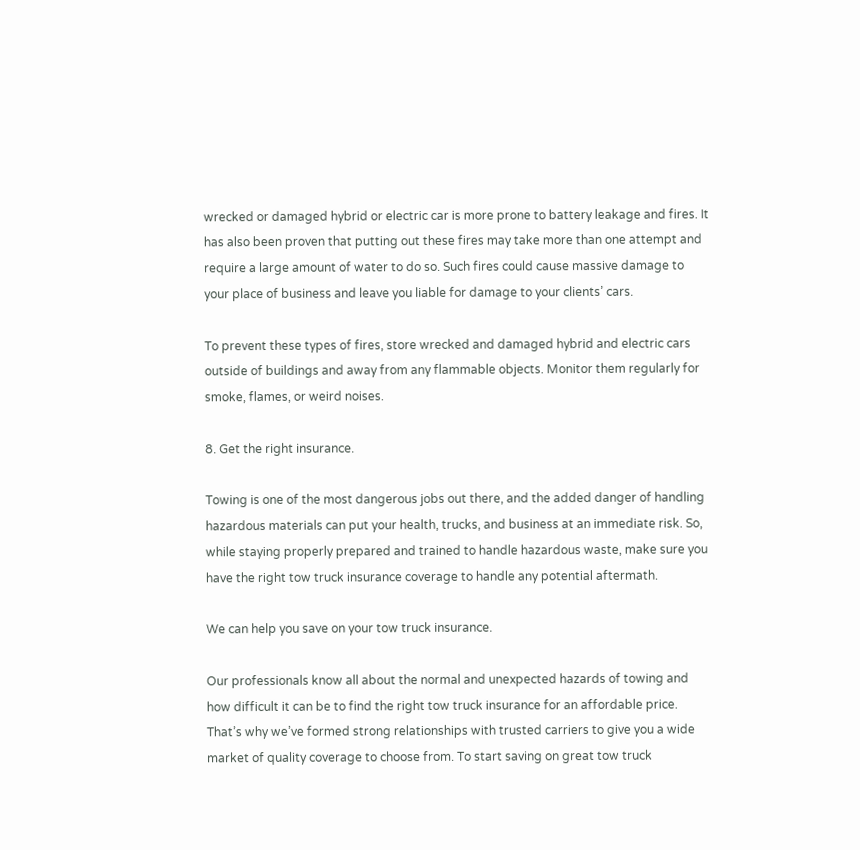wrecked or damaged hybrid or electric car is more prone to battery leakage and fires. It has also been proven that putting out these fires may take more than one attempt and require a large amount of water to do so. Such fires could cause massive damage to your place of business and leave you liable for damage to your clients’ cars.

To prevent these types of fires, store wrecked and damaged hybrid and electric cars outside of buildings and away from any flammable objects. Monitor them regularly for smoke, flames, or weird noises.

8. Get the right insurance.

Towing is one of the most dangerous jobs out there, and the added danger of handling hazardous materials can put your health, trucks, and business at an immediate risk. So, while staying properly prepared and trained to handle hazardous waste, make sure you have the right tow truck insurance coverage to handle any potential aftermath.

We can help you save on your tow truck insurance.

Our professionals know all about the normal and unexpected hazards of towing and how difficult it can be to find the right tow truck insurance for an affordable price. That’s why we’ve formed strong relationships with trusted carriers to give you a wide market of quality coverage to choose from. To start saving on great tow truck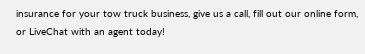insurance for your tow truck business, give us a call, fill out our online form, or LiveChat with an agent today!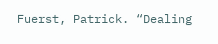Fuerst, Patrick. “Dealing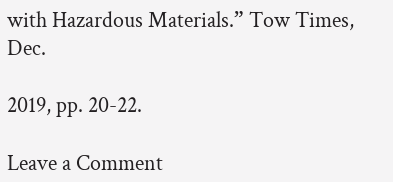with Hazardous Materials.” Tow Times, Dec.

2019, pp. 20-22.

Leave a Comment